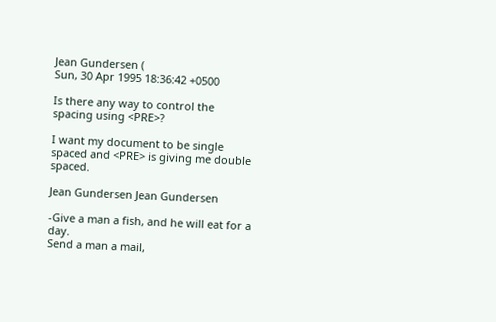Jean Gundersen (
Sun, 30 Apr 1995 18:36:42 +0500

Is there any way to control the spacing using <PRE>?

I want my document to be single spaced and <PRE> is giving me double spaced.

Jean Gundersen Jean Gundersen

-Give a man a fish, and he will eat for a day.
Send a man a mail,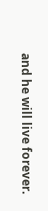and he will live forever.